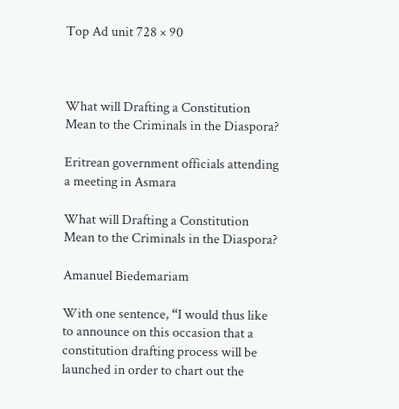Top Ad unit 728 × 90



What will Drafting a Constitution Mean to the Criminals in the Diaspora?

Eritrean government officials attending a meeting in Asmara

What will Drafting a Constitution Mean to the Criminals in the Diaspora?

Amanuel Biedemariam

With one sentence, “I would thus like to announce on this occasion that a constitution drafting process will be launched in order to chart out the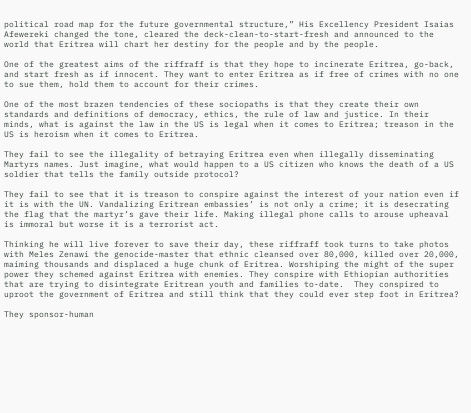political road map for the future governmental structure,” His Excellency President Isaias Afewereki changed the tone, cleared the deck-clean-to-start-fresh and announced to the world that Eritrea will chart her destiny for the people and by the people.

One of the greatest aims of the riffraff is that they hope to incinerate Eritrea, go-back, and start fresh as if innocent. They want to enter Eritrea as if free of crimes with no one to sue them, hold them to account for their crimes.

One of the most brazen tendencies of these sociopaths is that they create their own standards and definitions of democracy, ethics, the rule of law and justice. In their minds, what is against the law in the US is legal when it comes to Eritrea; treason in the US is heroism when it comes to Eritrea.

They fail to see the illegality of betraying Eritrea even when illegally disseminating Martyrs names. Just imagine, what would happen to a US citizen who knows the death of a US soldier that tells the family outside protocol?

They fail to see that it is treason to conspire against the interest of your nation even if it is with the UN. Vandalizing Eritrean embassies’ is not only a crime; it is desecrating the flag that the martyr’s gave their life. Making illegal phone calls to arouse upheaval is immoral but worse it is a terrorist act.

Thinking he will live forever to save their day, these riffraff took turns to take photos with Meles Zenawi the genocide-master that ethnic cleansed over 80,000, killed over 20,000, maiming thousands and displaced a huge chunk of Eritrea. Worshiping the might of the super power they schemed against Eritrea with enemies. They conspire with Ethiopian authorities that are trying to disintegrate Eritrean youth and families to-date.  They conspired to uproot the government of Eritrea and still think that they could ever step foot in Eritrea?

They sponsor-human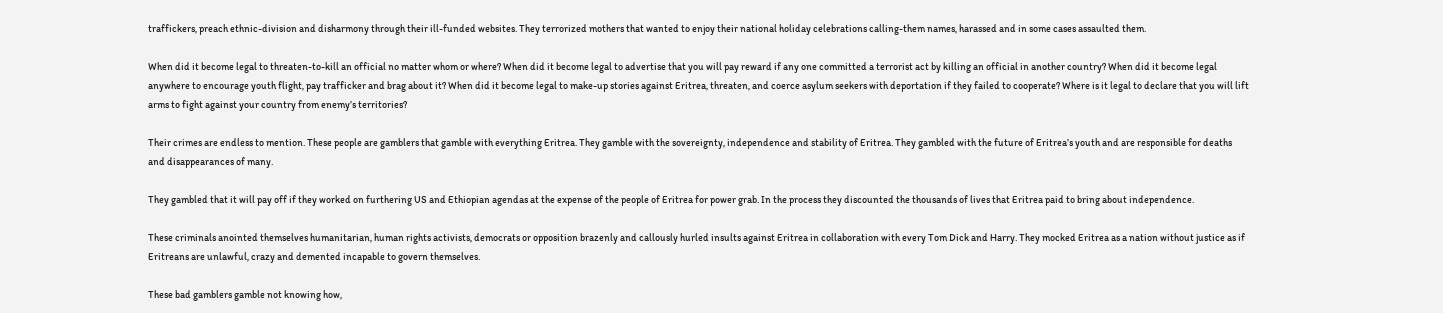traffickers, preach ethnic-division and disharmony through their ill-funded websites. They terrorized mothers that wanted to enjoy their national holiday celebrations calling-them names, harassed and in some cases assaulted them.

When did it become legal to threaten-to-kill an official no matter whom or where? When did it become legal to advertise that you will pay reward if any one committed a terrorist act by killing an official in another country? When did it become legal anywhere to encourage youth flight, pay trafficker and brag about it? When did it become legal to make-up stories against Eritrea, threaten, and coerce asylum seekers with deportation if they failed to cooperate? Where is it legal to declare that you will lift arms to fight against your country from enemy’s territories?

Their crimes are endless to mention. These people are gamblers that gamble with everything Eritrea. They gamble with the sovereignty, independence and stability of Eritrea. They gambled with the future of Eritrea’s youth and are responsible for deaths and disappearances of many.

They gambled that it will pay off if they worked on furthering US and Ethiopian agendas at the expense of the people of Eritrea for power grab. In the process they discounted the thousands of lives that Eritrea paid to bring about independence.

These criminals anointed themselves humanitarian, human rights activists, democrats or opposition brazenly and callously hurled insults against Eritrea in collaboration with every Tom Dick and Harry. They mocked Eritrea as a nation without justice as if Eritreans are unlawful, crazy and demented incapable to govern themselves.

These bad gamblers gamble not knowing how,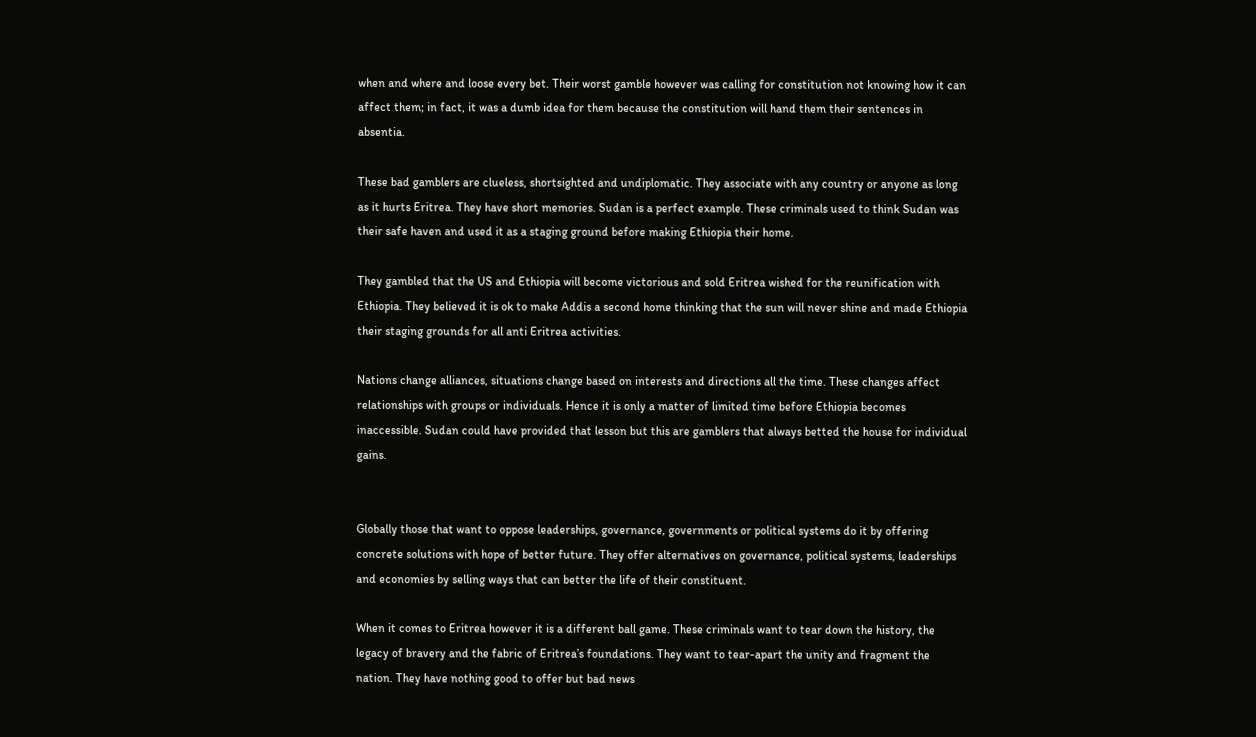when and where and loose every bet. Their worst gamble however was calling for constitution not knowing how it can affect them; in fact, it was a dumb idea for them because the constitution will hand them their sentences in absentia.

These bad gamblers are clueless, shortsighted and undiplomatic. They associate with any country or anyone as long as it hurts Eritrea. They have short memories. Sudan is a perfect example. These criminals used to think Sudan was their safe haven and used it as a staging ground before making Ethiopia their home.

They gambled that the US and Ethiopia will become victorious and sold Eritrea wished for the reunification with Ethiopia. They believed it is ok to make Addis a second home thinking that the sun will never shine and made Ethiopia their staging grounds for all anti Eritrea activities.

Nations change alliances, situations change based on interests and directions all the time. These changes affect relationships with groups or individuals. Hence it is only a matter of limited time before Ethiopia becomes inaccessible. Sudan could have provided that lesson but this are gamblers that always betted the house for individual gains.


Globally those that want to oppose leaderships, governance, governments or political systems do it by offering concrete solutions with hope of better future. They offer alternatives on governance, political systems, leaderships and economies by selling ways that can better the life of their constituent.

When it comes to Eritrea however it is a different ball game. These criminals want to tear down the history, the legacy of bravery and the fabric of Eritrea’s foundations. They want to tear-apart the unity and fragment the nation. They have nothing good to offer but bad news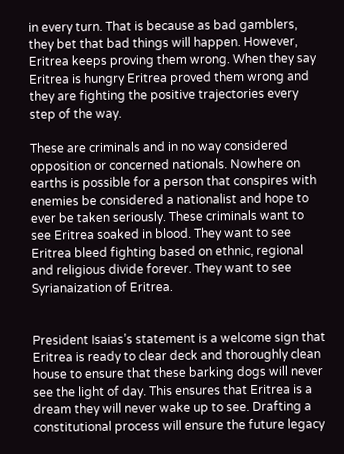in every turn. That is because as bad gamblers, they bet that bad things will happen. However, Eritrea keeps proving them wrong. When they say Eritrea is hungry Eritrea proved them wrong and they are fighting the positive trajectories every step of the way.

These are criminals and in no way considered opposition or concerned nationals. Nowhere on earths is possible for a person that conspires with enemies be considered a nationalist and hope to ever be taken seriously. These criminals want to see Eritrea soaked in blood. They want to see Eritrea bleed fighting based on ethnic, regional and religious divide forever. They want to see Syrianaization of Eritrea.


President Isaias’s statement is a welcome sign that Eritrea is ready to clear deck and thoroughly clean house to ensure that these barking dogs will never see the light of day. This ensures that Eritrea is a dream they will never wake up to see. Drafting a constitutional process will ensure the future legacy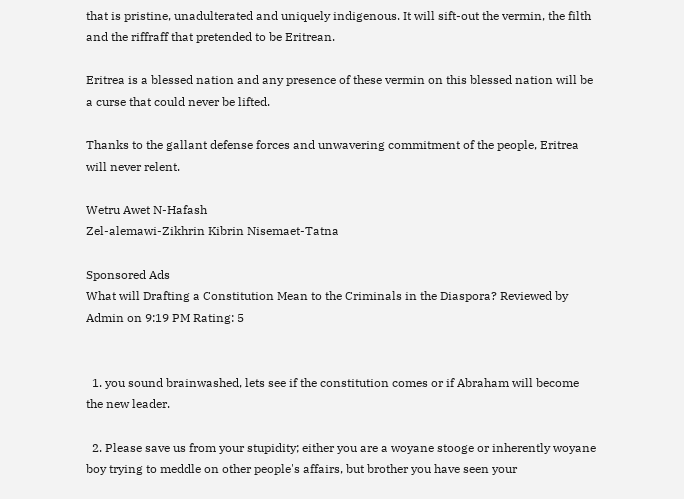that is pristine, unadulterated and uniquely indigenous. It will sift-out the vermin, the filth and the riffraff that pretended to be Eritrean.

Eritrea is a blessed nation and any presence of these vermin on this blessed nation will be a curse that could never be lifted.

Thanks to the gallant defense forces and unwavering commitment of the people, Eritrea will never relent.

Wetru Awet N-Hafash
Zel-alemawi-Zikhrin Kibrin Nisemaet-Tatna

Sponsored Ads
What will Drafting a Constitution Mean to the Criminals in the Diaspora? Reviewed by Admin on 9:19 PM Rating: 5


  1. you sound brainwashed, lets see if the constitution comes or if Abraham will become the new leader.

  2. Please save us from your stupidity; either you are a woyane stooge or inherently woyane boy trying to meddle on other people's affairs, but brother you have seen your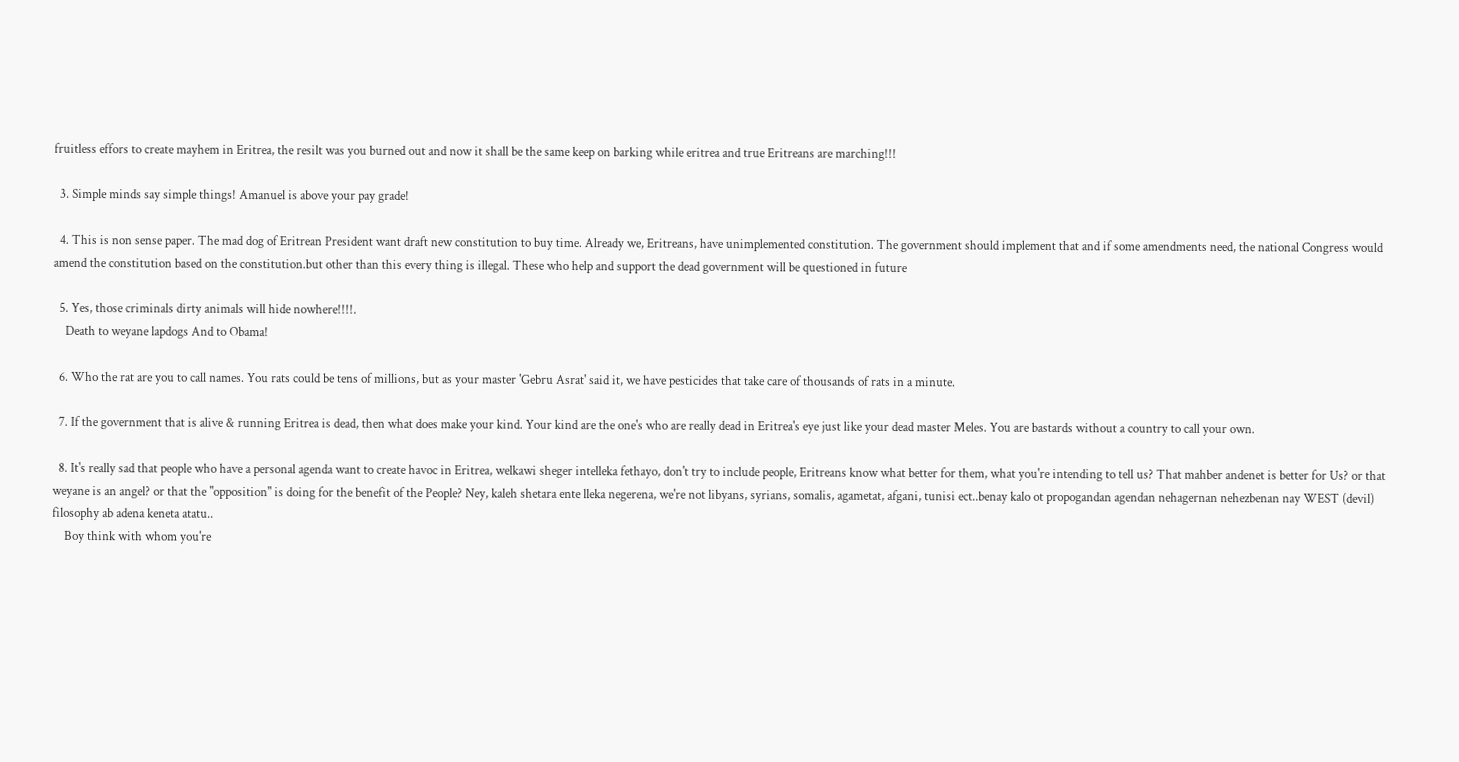fruitless effors to create mayhem in Eritrea, the resilt was you burned out and now it shall be the same keep on barking while eritrea and true Eritreans are marching!!!

  3. Simple minds say simple things! Amanuel is above your pay grade!

  4. This is non sense paper. The mad dog of Eritrean President want draft new constitution to buy time. Already we, Eritreans, have unimplemented constitution. The government should implement that and if some amendments need, the national Congress would amend the constitution based on the constitution.but other than this every thing is illegal. These who help and support the dead government will be questioned in future

  5. Yes, those criminals dirty animals will hide nowhere!!!!.
    Death to weyane lapdogs And to Obama!

  6. Who the rat are you to call names. You rats could be tens of millions, but as your master 'Gebru Asrat' said it, we have pesticides that take care of thousands of rats in a minute.

  7. If the government that is alive & running Eritrea is dead, then what does make your kind. Your kind are the one's who are really dead in Eritrea's eye just like your dead master Meles. You are bastards without a country to call your own.

  8. It's really sad that people who have a personal agenda want to create havoc in Eritrea, welkawi sheger intelleka fethayo, don't try to include people, Eritreans know what better for them, what you're intending to tell us? That mahber andenet is better for Us? or that weyane is an angel? or that the "opposition" is doing for the benefit of the People? Ney, kaleh shetara ente lleka negerena, we're not libyans, syrians, somalis, agametat, afgani, tunisi ect..benay kalo ot propogandan agendan nehagernan nehezbenan nay WEST (devil) filosophy ab adena keneta atatu..
    Boy think with whom you're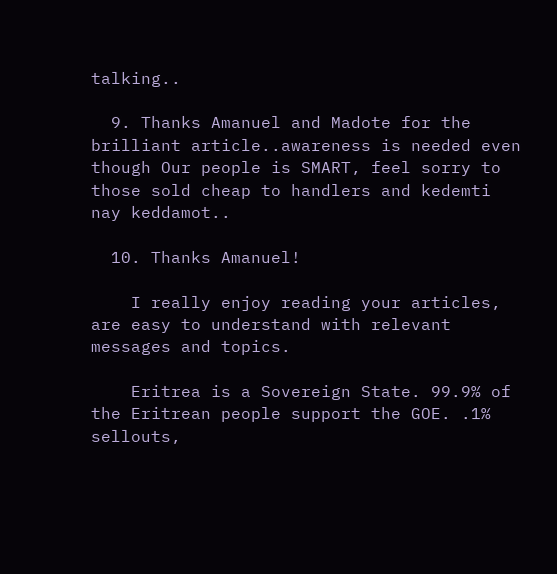talking..

  9. Thanks Amanuel and Madote for the brilliant article..awareness is needed even though Our people is SMART, feel sorry to those sold cheap to handlers and kedemti nay keddamot..

  10. Thanks Amanuel!

    I really enjoy reading your articles, are easy to understand with relevant messages and topics.

    Eritrea is a Sovereign State. 99.9% of the Eritrean people support the GOE. .1% sellouts,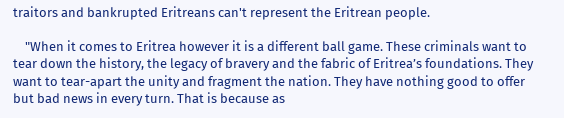traitors and bankrupted Eritreans can't represent the Eritrean people.

    "When it comes to Eritrea however it is a different ball game. These criminals want to tear down the history, the legacy of bravery and the fabric of Eritrea’s foundations. They want to tear-apart the unity and fragment the nation. They have nothing good to offer but bad news in every turn. That is because as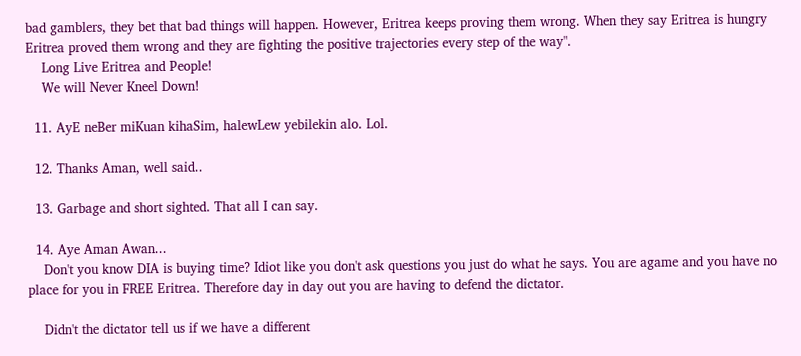bad gamblers, they bet that bad things will happen. However, Eritrea keeps proving them wrong. When they say Eritrea is hungry Eritrea proved them wrong and they are fighting the positive trajectories every step of the way".
    Long Live Eritrea and People!
    We will Never Kneel Down!

  11. AyE neBer miKuan kihaSim, halewLew yebilekin alo. Lol.

  12. Thanks Aman, well said..

  13. Garbage and short sighted. That all I can say.

  14. Aye Aman Awan...
    Don't you know DIA is buying time? Idiot like you don't ask questions you just do what he says. You are agame and you have no place for you in FREE Eritrea. Therefore day in day out you are having to defend the dictator.

    Didn't the dictator tell us if we have a different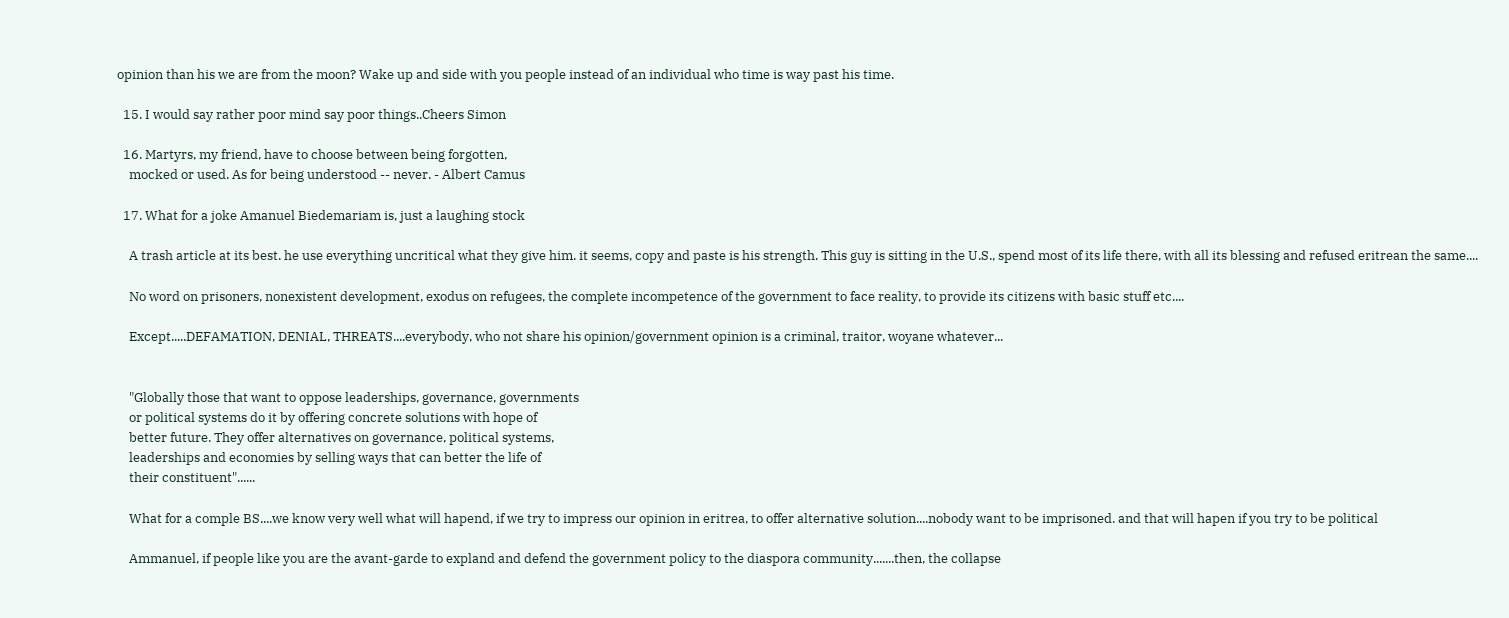opinion than his we are from the moon? Wake up and side with you people instead of an individual who time is way past his time.

  15. I would say rather poor mind say poor things..Cheers Simon

  16. Martyrs, my friend, have to choose between being forgotten,
    mocked or used. As for being understood -- never. - Albert Camus

  17. What for a joke Amanuel Biedemariam is, just a laughing stock

    A trash article at its best. he use everything uncritical what they give him. it seems, copy and paste is his strength. This guy is sitting in the U.S., spend most of its life there, with all its blessing and refused eritrean the same....

    No word on prisoners, nonexistent development, exodus on refugees, the complete incompetence of the government to face reality, to provide its citizens with basic stuff etc....

    Except.....DEFAMATION, DENIAL, THREATS....everybody, who not share his opinion/government opinion is a criminal, traitor, woyane whatever...


    "Globally those that want to oppose leaderships, governance, governments
    or political systems do it by offering concrete solutions with hope of
    better future. They offer alternatives on governance, political systems,
    leaderships and economies by selling ways that can better the life of
    their constituent"......

    What for a comple BS....we know very well what will hapend, if we try to impress our opinion in eritrea, to offer alternative solution....nobody want to be imprisoned. and that will hapen if you try to be political

    Ammanuel, if people like you are the avant-garde to expland and defend the government policy to the diaspora community.......then, the collapse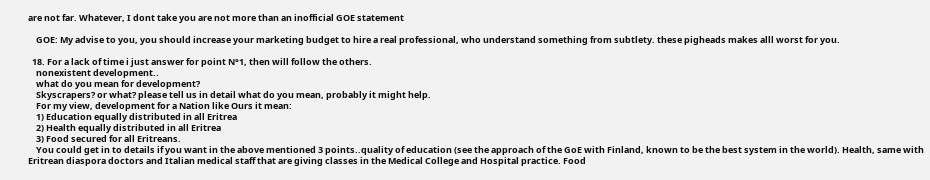are not far. Whatever, I dont take you are not more than an inofficial GOE statement

    GOE: My advise to you, you should increase your marketing budget to hire a real professional, who understand something from subtlety. these pigheads makes alll worst for you.

  18. For a lack of time i just answer for point N°1, then will follow the others.
    nonexistent development..
    what do you mean for development?
    Skyscrapers? or what? please tell us in detail what do you mean, probably it might help.
    For my view, development for a Nation like Ours it mean:
    1) Education equally distributed in all Eritrea
    2) Health equally distributed in all Eritrea
    3) Food secured for all Eritreans.
    You could get in to details if you want in the above mentioned 3 points..quality of education (see the approach of the GoE with Finland, known to be the best system in the world). Health, same with Eritrean diaspora doctors and Italian medical staff that are giving classes in the Medical College and Hospital practice. Food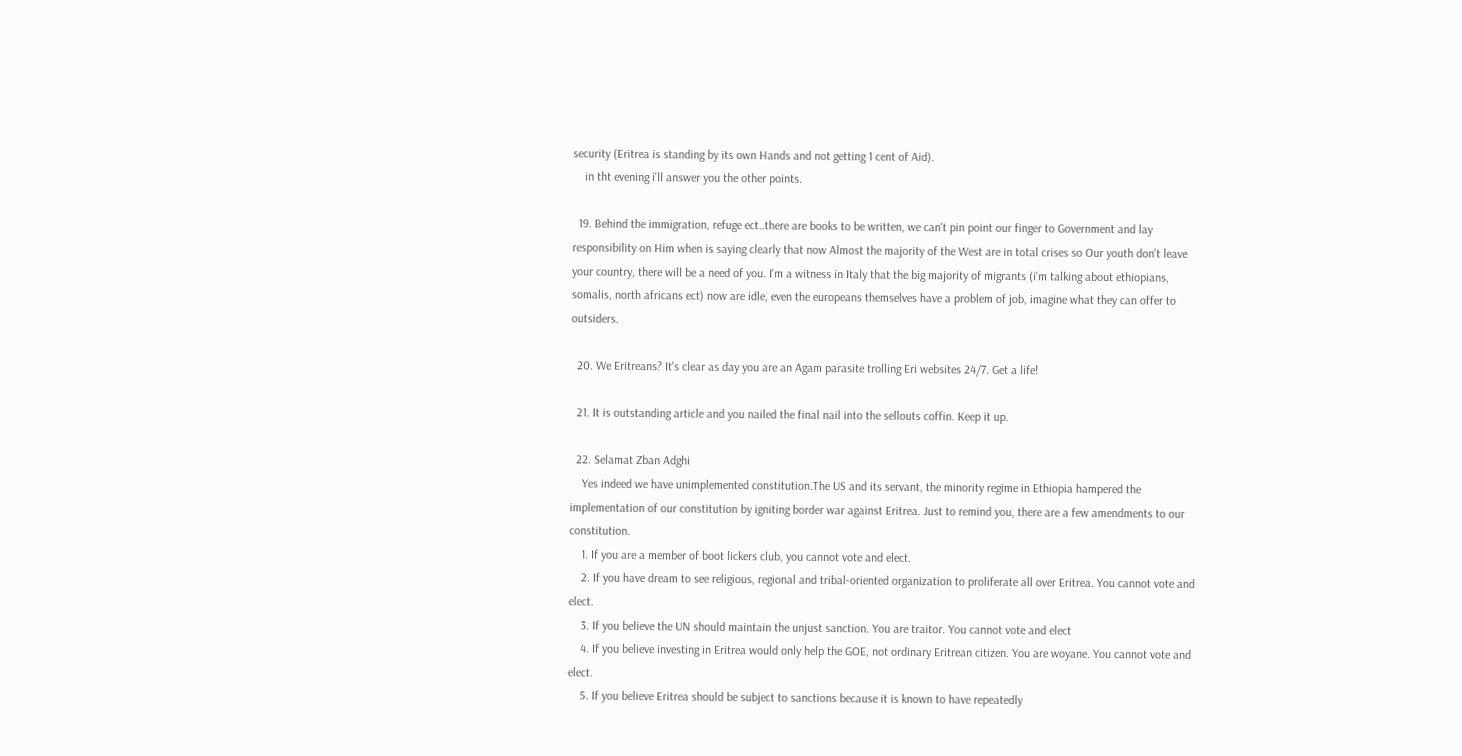security (Eritrea is standing by its own Hands and not getting 1 cent of Aid).
    in tht evening i'll answer you the other points.

  19. Behind the immigration, refuge ect..there are books to be written, we can't pin point our finger to Government and lay responsibility on Him when is saying clearly that now Almost the majority of the West are in total crises so Our youth don't leave your country, there will be a need of you. I'm a witness in Italy that the big majority of migrants (i'm talking about ethiopians, somalis, north africans ect) now are idle, even the europeans themselves have a problem of job, imagine what they can offer to outsiders.

  20. We Eritreans? It's clear as day you are an Agam parasite trolling Eri websites 24/7. Get a life!

  21. It is outstanding article and you nailed the final nail into the sellouts coffin. Keep it up.

  22. Selamat Zban Adghi
    Yes indeed we have unimplemented constitution.The US and its servant, the minority regime in Ethiopia hampered the implementation of our constitution by igniting border war against Eritrea. Just to remind you, there are a few amendments to our constitution.
    1. If you are a member of boot lickers club, you cannot vote and elect.
    2. If you have dream to see religious, regional and tribal-oriented organization to proliferate all over Eritrea. You cannot vote and elect.
    3. If you believe the UN should maintain the unjust sanction. You are traitor. You cannot vote and elect
    4. If you believe investing in Eritrea would only help the GOE, not ordinary Eritrean citizen. You are woyane. You cannot vote and elect.
    5. If you believe Eritrea should be subject to sanctions because it is known to have repeatedly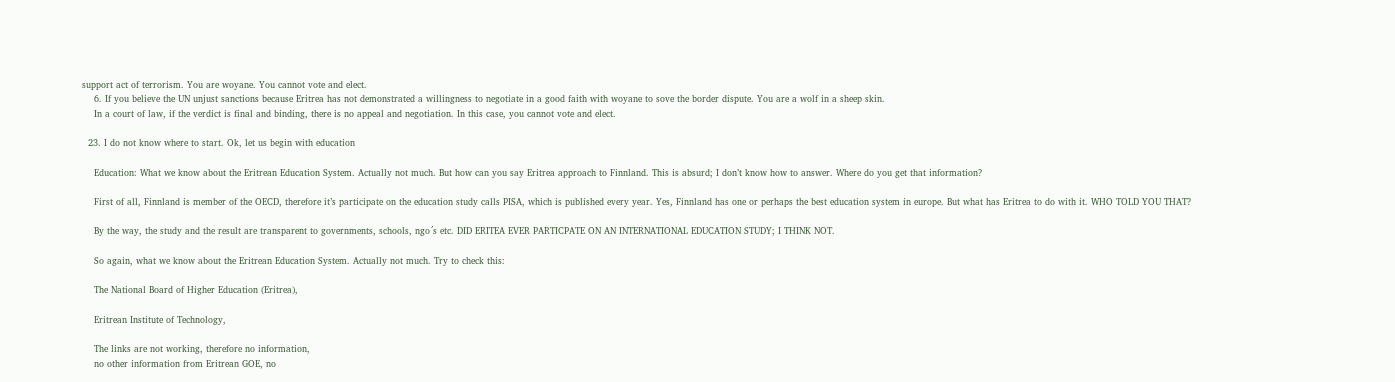support act of terrorism. You are woyane. You cannot vote and elect.
    6. If you believe the UN unjust sanctions because Eritrea has not demonstrated a willingness to negotiate in a good faith with woyane to sove the border dispute. You are a wolf in a sheep skin.
    In a court of law, if the verdict is final and binding, there is no appeal and negotiation. In this case, you cannot vote and elect.

  23. I do not know where to start. Ok, let us begin with education

    Education: What we know about the Eritrean Education System. Actually not much. But how can you say Eritrea approach to Finnland. This is absurd; I don’t know how to answer. Where do you get that information?

    First of all, Finnland is member of the OECD, therefore it’s participate on the education study calls PISA, which is published every year. Yes, Finnland has one or perhaps the best education system in europe. But what has Eritrea to do with it. WHO TOLD YOU THAT?

    By the way, the study and the result are transparent to governments, schools, ngo´s etc. DID ERITEA EVER PARTICPATE ON AN INTERNATIONAL EDUCATION STUDY; I THINK NOT.

    So again, what we know about the Eritrean Education System. Actually not much. Try to check this:

    The National Board of Higher Education (Eritrea),

    Eritrean Institute of Technology,

    The links are not working, therefore no information,
    no other information from Eritrean GOE, no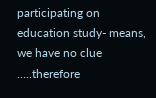participating on education study- means, we have no clue …..therefore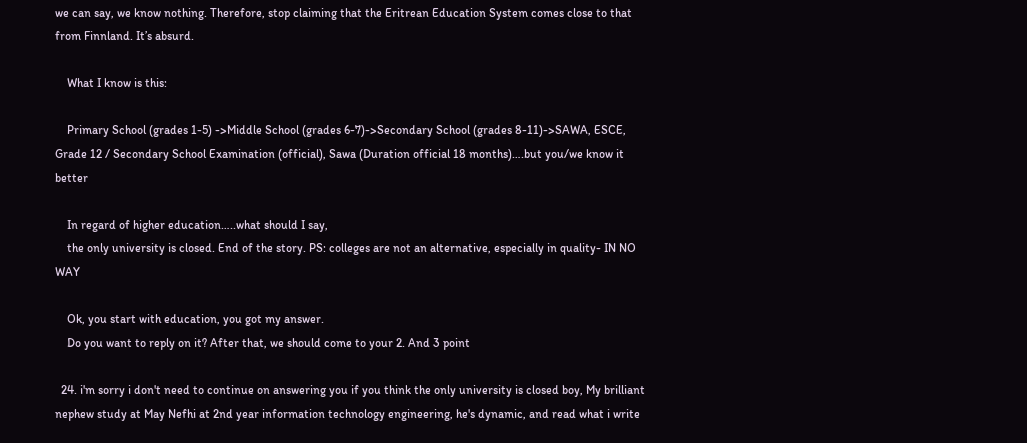we can say, we know nothing. Therefore, stop claiming that the Eritrean Education System comes close to that from Finnland. It’s absurd.

    What I know is this:

    Primary School (grades 1-5) ->Middle School (grades 6-7)->Secondary School (grades 8-11)->SAWA, ESCE, Grade 12 / Secondary School Examination (official), Sawa (Duration official 18 months)….but you/we know it better

    In regard of higher education…..what should I say,
    the only university is closed. End of the story. PS: colleges are not an alternative, especially in quality- IN NO WAY

    Ok, you start with education, you got my answer.
    Do you want to reply on it? After that, we should come to your 2. And 3 point

  24. i'm sorry i don't need to continue on answering you if you think the only university is closed boy, My brilliant nephew study at May Nefhi at 2nd year information technology engineering, he's dynamic, and read what i write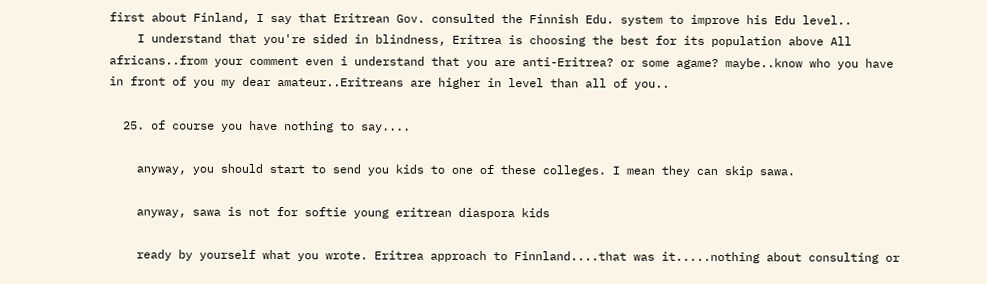first about Finland, I say that Eritrean Gov. consulted the Finnish Edu. system to improve his Edu level..
    I understand that you're sided in blindness, Eritrea is choosing the best for its population above All africans..from your comment even i understand that you are anti-Eritrea? or some agame? maybe..know who you have in front of you my dear amateur..Eritreans are higher in level than all of you..

  25. of course you have nothing to say....

    anyway, you should start to send you kids to one of these colleges. I mean they can skip sawa.

    anyway, sawa is not for softie young eritrean diaspora kids

    ready by yourself what you wrote. Eritrea approach to Finnland....that was it.....nothing about consulting or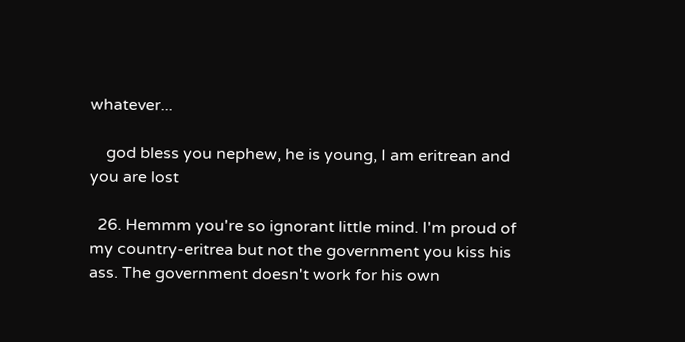whatever...

    god bless you nephew, he is young, I am eritrean and you are lost

  26. Hemmm you're so ignorant little mind. I'm proud of my country-eritrea but not the government you kiss his ass. The government doesn't work for his own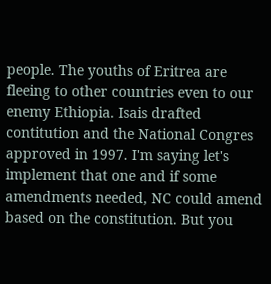people. The youths of Eritrea are fleeing to other countries even to our enemy Ethiopia. Isais drafted contitution and the National Congres approved in 1997. I'm saying let's implement that one and if some amendments needed, NC could amend based on the constitution. But you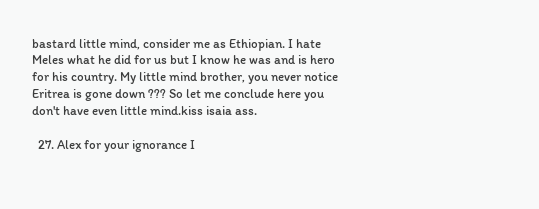bastard little mind, consider me as Ethiopian. I hate Meles what he did for us but I know he was and is hero for his country. My little mind brother, you never notice Eritrea is gone down ??? So let me conclude here you don't have even little mind.kiss isaia ass.

  27. Alex for your ignorance I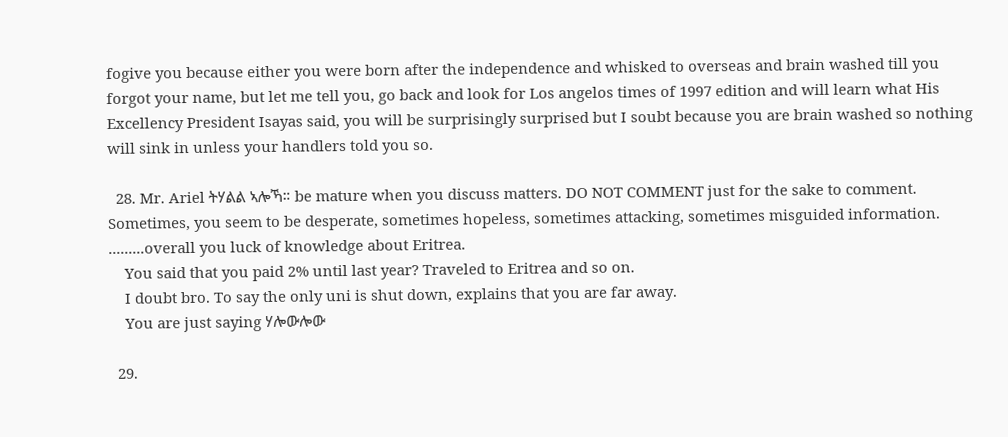fogive you because either you were born after the independence and whisked to overseas and brain washed till you forgot your name, but let me tell you, go back and look for Los angelos times of 1997 edition and will learn what His Excellency President Isayas said, you will be surprisingly surprised but I soubt because you are brain washed so nothing will sink in unless your handlers told you so.

  28. Mr. Ariel ትሃልል ኣሎኻ። be mature when you discuss matters. DO NOT COMMENT just for the sake to comment. Sometimes, you seem to be desperate, sometimes hopeless, sometimes attacking, sometimes misguided information. .........overall you luck of knowledge about Eritrea.
    You said that you paid 2% until last year? Traveled to Eritrea and so on.
    I doubt bro. To say the only uni is shut down, explains that you are far away.
    You are just saying ሃሎውሎው

  29.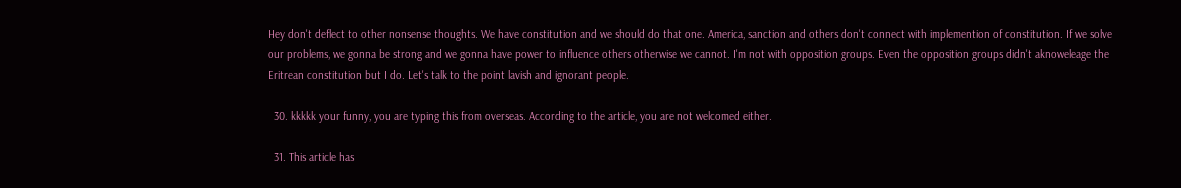Hey don't deflect to other nonsense thoughts. We have constitution and we should do that one. America, sanction and others don't connect with implemention of constitution. If we solve our problems, we gonna be strong and we gonna have power to influence others otherwise we cannot. I'm not with opposition groups. Even the opposition groups didn't aknoweleage the Eritrean constitution but I do. Let's talk to the point lavish and ignorant people.

  30. kkkkk your funny, you are typing this from overseas. According to the article, you are not welcomed either.

  31. This article has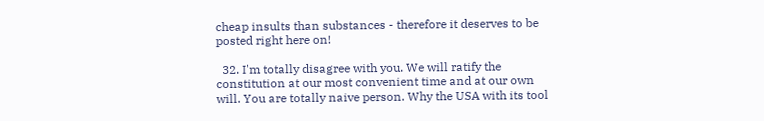cheap insults than substances - therefore it deserves to be posted right here on!

  32. I'm totally disagree with you. We will ratify the constitution at our most convenient time and at our own will. You are totally naive person. Why the USA with its tool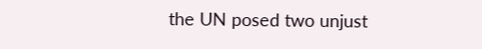the UN posed two unjust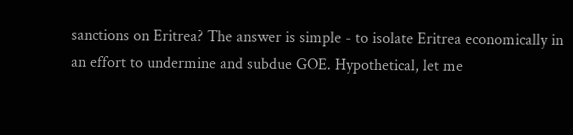sanctions on Eritrea? The answer is simple - to isolate Eritrea economically in an effort to undermine and subdue GOE. Hypothetical, let me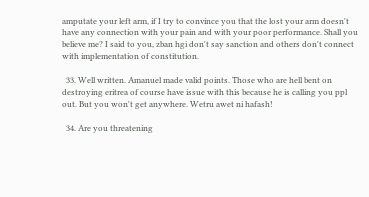amputate your left arm, if I try to convince you that the lost your arm doesn't have any connection with your pain and with your poor performance. Shall you believe me? I said to you, zban hgi don't say sanction and others don't connect with implementation of constitution.

  33. Well written. Amanuel made valid points. Those who are hell bent on destroying eritrea of course have issue with this because he is calling you ppl out. But you won't get anywhere. Wetru awet ni hafash!

  34. Are you threatening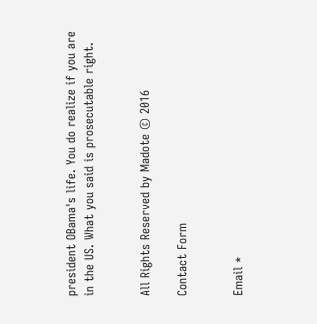president OBama's life. You do realize if you are in the US. What you said is prosecutable right.


All Rights Reserved by Madote © 2016

Contact Form


Email *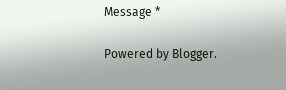Message *

Powered by Blogger.